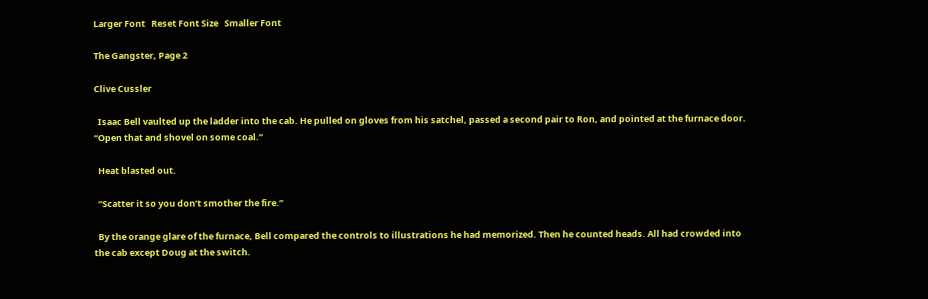Larger Font   Reset Font Size   Smaller Font

The Gangster, Page 2

Clive Cussler

  Isaac Bell vaulted up the ladder into the cab. He pulled on gloves from his satchel, passed a second pair to Ron, and pointed at the furnace door. “Open that and shovel on some coal.”

  Heat blasted out.

  “Scatter it so you don’t smother the fire.”

  By the orange glare of the furnace, Bell compared the controls to illustrations he had memorized. Then he counted heads. All had crowded into the cab except Doug at the switch.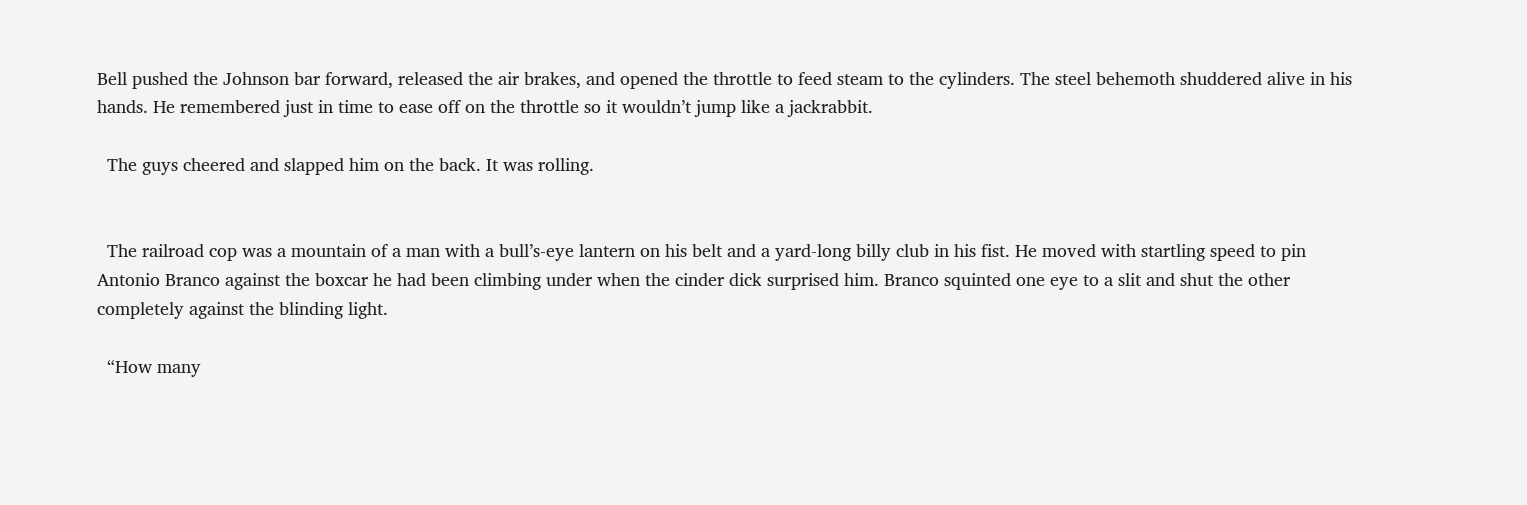Bell pushed the Johnson bar forward, released the air brakes, and opened the throttle to feed steam to the cylinders. The steel behemoth shuddered alive in his hands. He remembered just in time to ease off on the throttle so it wouldn’t jump like a jackrabbit.

  The guys cheered and slapped him on the back. It was rolling.


  The railroad cop was a mountain of a man with a bull’s-eye lantern on his belt and a yard-long billy club in his fist. He moved with startling speed to pin Antonio Branco against the boxcar he had been climbing under when the cinder dick surprised him. Branco squinted one eye to a slit and shut the other completely against the blinding light.

  “How many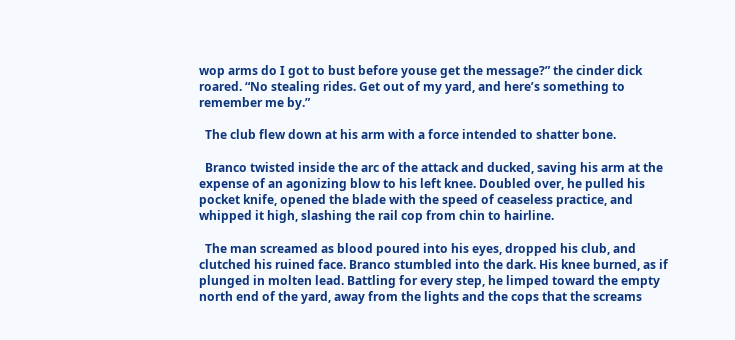wop arms do I got to bust before youse get the message?” the cinder dick roared. “No stealing rides. Get out of my yard, and here’s something to remember me by.”

  The club flew down at his arm with a force intended to shatter bone.

  Branco twisted inside the arc of the attack and ducked, saving his arm at the expense of an agonizing blow to his left knee. Doubled over, he pulled his pocket knife, opened the blade with the speed of ceaseless practice, and whipped it high, slashing the rail cop from chin to hairline.

  The man screamed as blood poured into his eyes, dropped his club, and clutched his ruined face. Branco stumbled into the dark. His knee burned, as if plunged in molten lead. Battling for every step, he limped toward the empty north end of the yard, away from the lights and the cops that the screams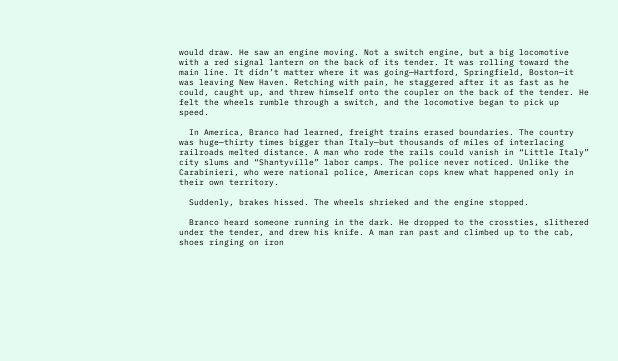would draw. He saw an engine moving. Not a switch engine, but a big locomotive with a red signal lantern on the back of its tender. It was rolling toward the main line. It didn’t matter where it was going—Hartford, Springfield, Boston—it was leaving New Haven. Retching with pain, he staggered after it as fast as he could, caught up, and threw himself onto the coupler on the back of the tender. He felt the wheels rumble through a switch, and the locomotive began to pick up speed.

  In America, Branco had learned, freight trains erased boundaries. The country was huge—thirty times bigger than Italy—but thousands of miles of interlacing railroads melted distance. A man who rode the rails could vanish in “Little Italy” city slums and “Shantyville” labor camps. The police never noticed. Unlike the Carabinieri, who were national police, American cops knew what happened only in their own territory.

  Suddenly, brakes hissed. The wheels shrieked and the engine stopped.

  Branco heard someone running in the dark. He dropped to the crossties, slithered under the tender, and drew his knife. A man ran past and climbed up to the cab, shoes ringing on iron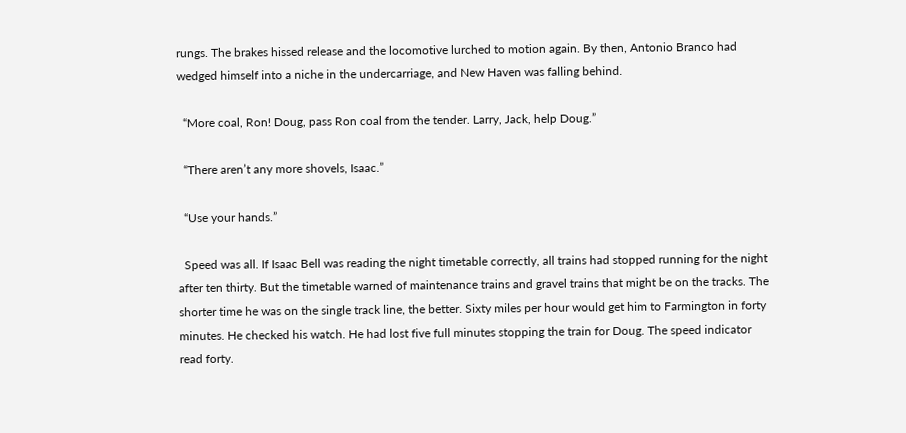rungs. The brakes hissed release and the locomotive lurched to motion again. By then, Antonio Branco had wedged himself into a niche in the undercarriage, and New Haven was falling behind.

  “More coal, Ron! Doug, pass Ron coal from the tender. Larry, Jack, help Doug.”

  “There aren’t any more shovels, Isaac.”

  “Use your hands.”

  Speed was all. If Isaac Bell was reading the night timetable correctly, all trains had stopped running for the night after ten thirty. But the timetable warned of maintenance trains and gravel trains that might be on the tracks. The shorter time he was on the single track line, the better. Sixty miles per hour would get him to Farmington in forty minutes. He checked his watch. He had lost five full minutes stopping the train for Doug. The speed indicator read forty.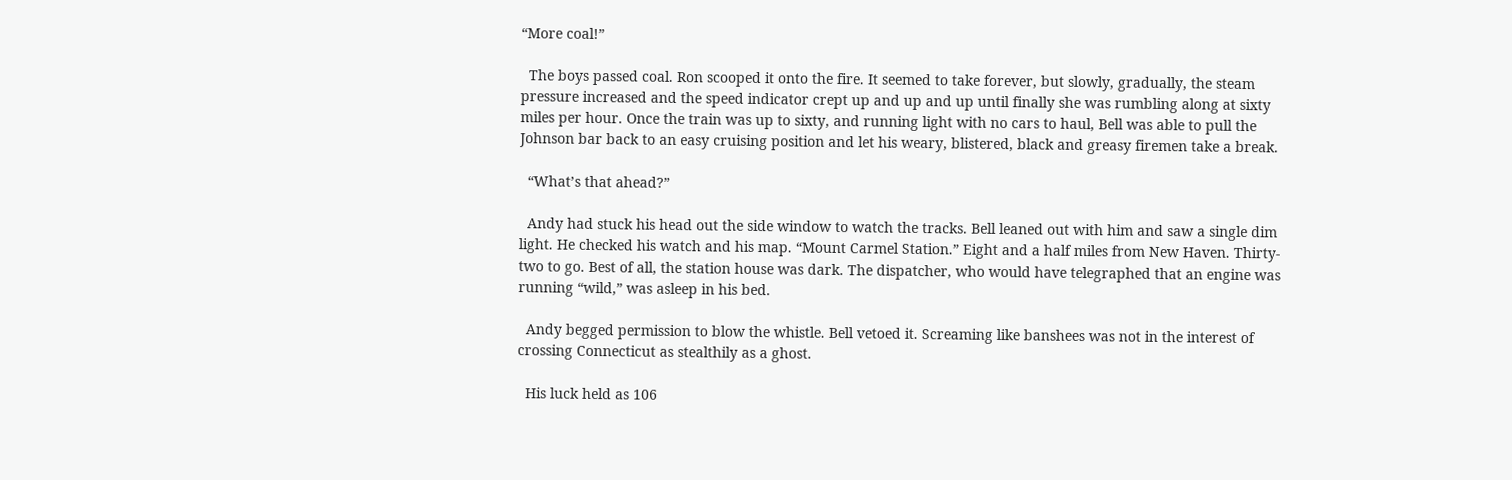“More coal!”

  The boys passed coal. Ron scooped it onto the fire. It seemed to take forever, but slowly, gradually, the steam pressure increased and the speed indicator crept up and up and up until finally she was rumbling along at sixty miles per hour. Once the train was up to sixty, and running light with no cars to haul, Bell was able to pull the Johnson bar back to an easy cruising position and let his weary, blistered, black and greasy firemen take a break.

  “What’s that ahead?”

  Andy had stuck his head out the side window to watch the tracks. Bell leaned out with him and saw a single dim light. He checked his watch and his map. “Mount Carmel Station.” Eight and a half miles from New Haven. Thirty-two to go. Best of all, the station house was dark. The dispatcher, who would have telegraphed that an engine was running “wild,” was asleep in his bed.

  Andy begged permission to blow the whistle. Bell vetoed it. Screaming like banshees was not in the interest of crossing Connecticut as stealthily as a ghost.

  His luck held as 106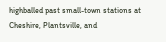highballed past small-town stations at Cheshire, Plantsville, and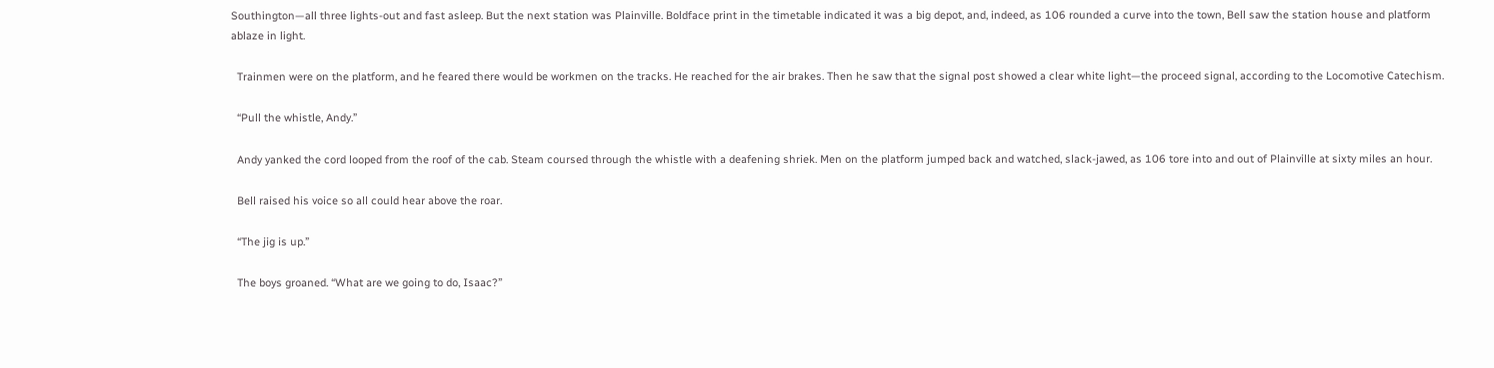Southington—all three lights-out and fast asleep. But the next station was Plainville. Boldface print in the timetable indicated it was a big depot, and, indeed, as 106 rounded a curve into the town, Bell saw the station house and platform ablaze in light.

  Trainmen were on the platform, and he feared there would be workmen on the tracks. He reached for the air brakes. Then he saw that the signal post showed a clear white light—the proceed signal, according to the Locomotive Catechism.

  “Pull the whistle, Andy.”

  Andy yanked the cord looped from the roof of the cab. Steam coursed through the whistle with a deafening shriek. Men on the platform jumped back and watched, slack-jawed, as 106 tore into and out of Plainville at sixty miles an hour.

  Bell raised his voice so all could hear above the roar.

  “The jig is up.”

  The boys groaned. “What are we going to do, Isaac?”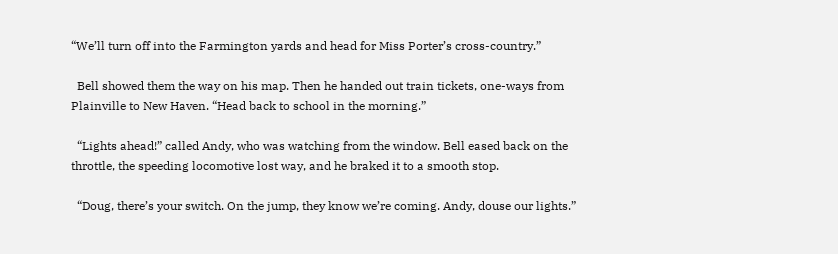“We’ll turn off into the Farmington yards and head for Miss Porter’s cross-country.”

  Bell showed them the way on his map. Then he handed out train tickets, one-ways from Plainville to New Haven. “Head back to school in the morning.”

  “Lights ahead!” called Andy, who was watching from the window. Bell eased back on the throttle, the speeding locomotive lost way, and he braked it to a smooth stop.

  “Doug, there’s your switch. On the jump, they know we’re coming. Andy, douse our lights.”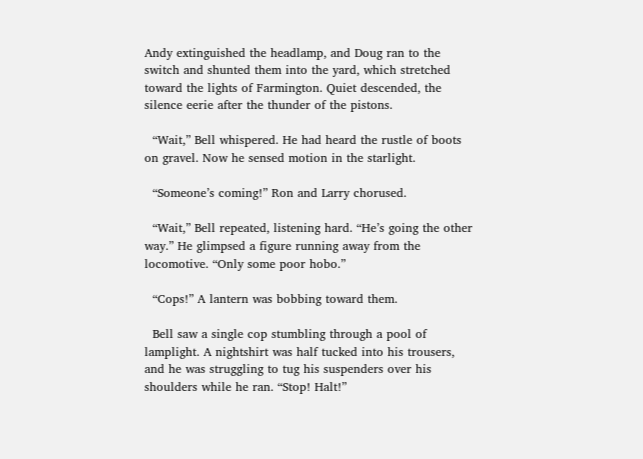Andy extinguished the headlamp, and Doug ran to the switch and shunted them into the yard, which stretched toward the lights of Farmington. Quiet descended, the silence eerie after the thunder of the pistons.

  “Wait,” Bell whispered. He had heard the rustle of boots on gravel. Now he sensed motion in the starlight.

  “Someone’s coming!” Ron and Larry chorused.

  “Wait,” Bell repeated, listening hard. “He’s going the other way.” He glimpsed a figure running away from the locomotive. “Only some poor hobo.”

  “Cops!” A lantern was bobbing toward them.

  Bell saw a single cop stumbling through a pool of lamplight. A nightshirt was half tucked into his trousers, and he was struggling to tug his suspenders over his shoulders while he ran. “Stop! Halt!”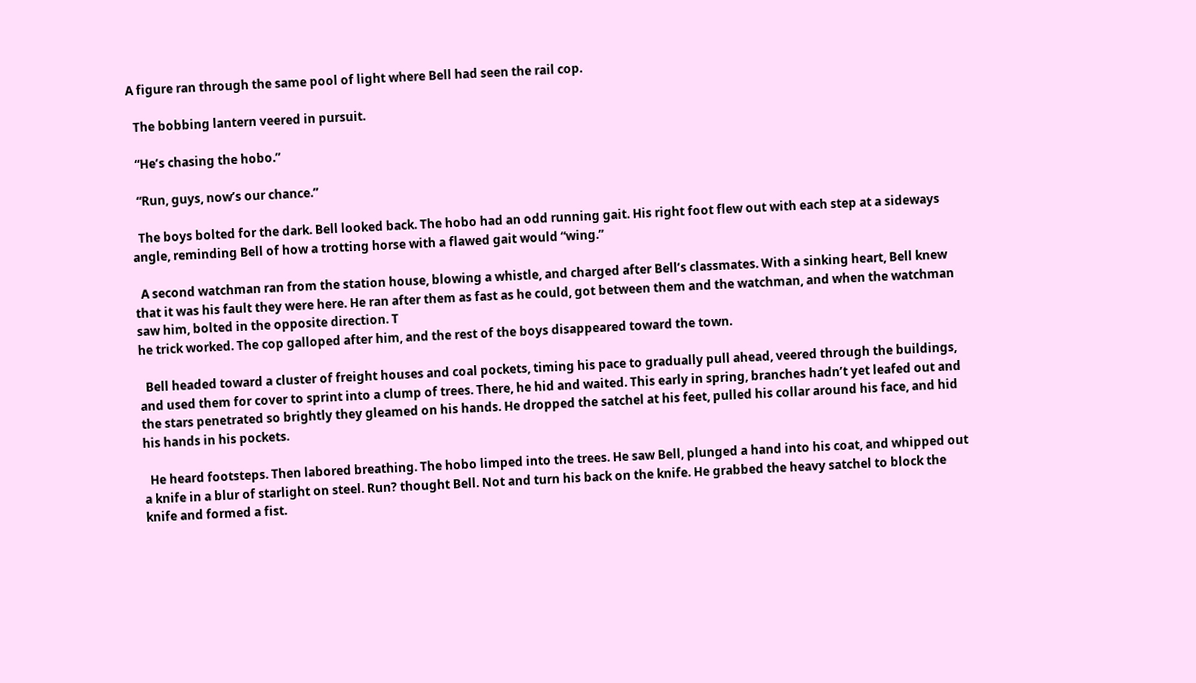A figure ran through the same pool of light where Bell had seen the rail cop.

  The bobbing lantern veered in pursuit.

  “He’s chasing the hobo.”

  “Run, guys, now’s our chance.”

  The boys bolted for the dark. Bell looked back. The hobo had an odd running gait. His right foot flew out with each step at a sideways angle, reminding Bell of how a trotting horse with a flawed gait would “wing.”

  A second watchman ran from the station house, blowing a whistle, and charged after Bell’s classmates. With a sinking heart, Bell knew that it was his fault they were here. He ran after them as fast as he could, got between them and the watchman, and when the watchman saw him, bolted in the opposite direction. T
he trick worked. The cop galloped after him, and the rest of the boys disappeared toward the town.

  Bell headed toward a cluster of freight houses and coal pockets, timing his pace to gradually pull ahead, veered through the buildings, and used them for cover to sprint into a clump of trees. There, he hid and waited. This early in spring, branches hadn’t yet leafed out and the stars penetrated so brightly they gleamed on his hands. He dropped the satchel at his feet, pulled his collar around his face, and hid his hands in his pockets.

  He heard footsteps. Then labored breathing. The hobo limped into the trees. He saw Bell, plunged a hand into his coat, and whipped out a knife in a blur of starlight on steel. Run? thought Bell. Not and turn his back on the knife. He grabbed the heavy satchel to block the knife and formed a fist.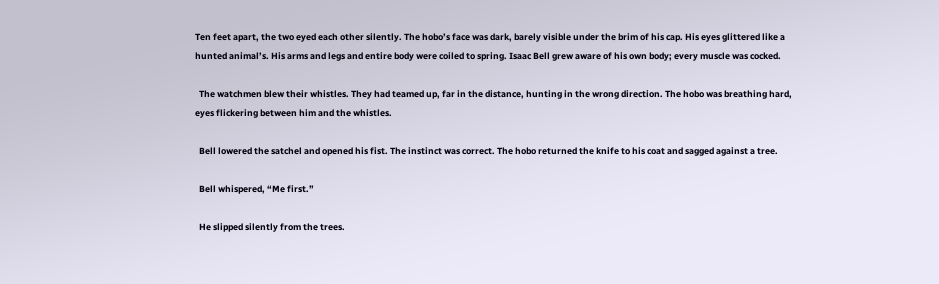Ten feet apart, the two eyed each other silently. The hobo’s face was dark, barely visible under the brim of his cap. His eyes glittered like a hunted animal’s. His arms and legs and entire body were coiled to spring. Isaac Bell grew aware of his own body; every muscle was cocked.

  The watchmen blew their whistles. They had teamed up, far in the distance, hunting in the wrong direction. The hobo was breathing hard, eyes flickering between him and the whistles.

  Bell lowered the satchel and opened his fist. The instinct was correct. The hobo returned the knife to his coat and sagged against a tree.

  Bell whispered, “Me first.”

  He slipped silently from the trees.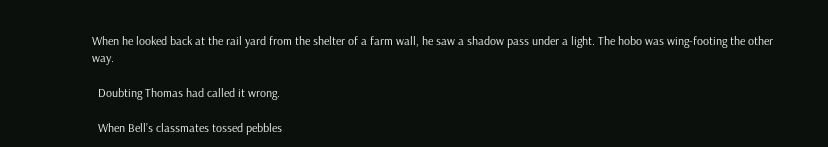When he looked back at the rail yard from the shelter of a farm wall, he saw a shadow pass under a light. The hobo was wing-footing the other way.

  Doubting Thomas had called it wrong.

  When Bell’s classmates tossed pebbles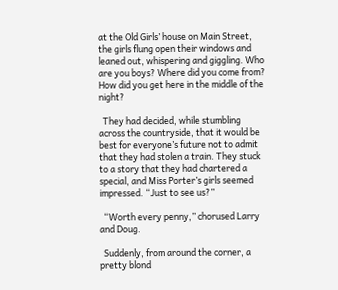at the Old Girls’ house on Main Street, the girls flung open their windows and leaned out, whispering and giggling. Who are you boys? Where did you come from? How did you get here in the middle of the night?

  They had decided, while stumbling across the countryside, that it would be best for everyone’s future not to admit that they had stolen a train. They stuck to a story that they had chartered a special, and Miss Porter’s girls seemed impressed. “Just to see us?”

  “Worth every penny,” chorused Larry and Doug.

  Suddenly, from around the corner, a pretty blond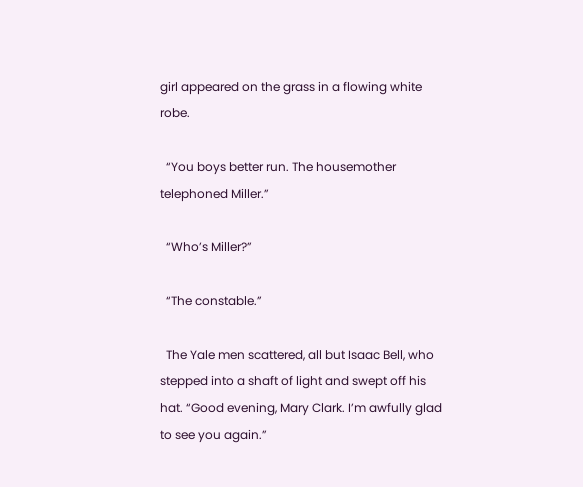girl appeared on the grass in a flowing white robe.

  “You boys better run. The housemother telephoned Miller.”

  “Who’s Miller?”

  “The constable.”

  The Yale men scattered, all but Isaac Bell, who stepped into a shaft of light and swept off his hat. “Good evening, Mary Clark. I’m awfully glad to see you again.”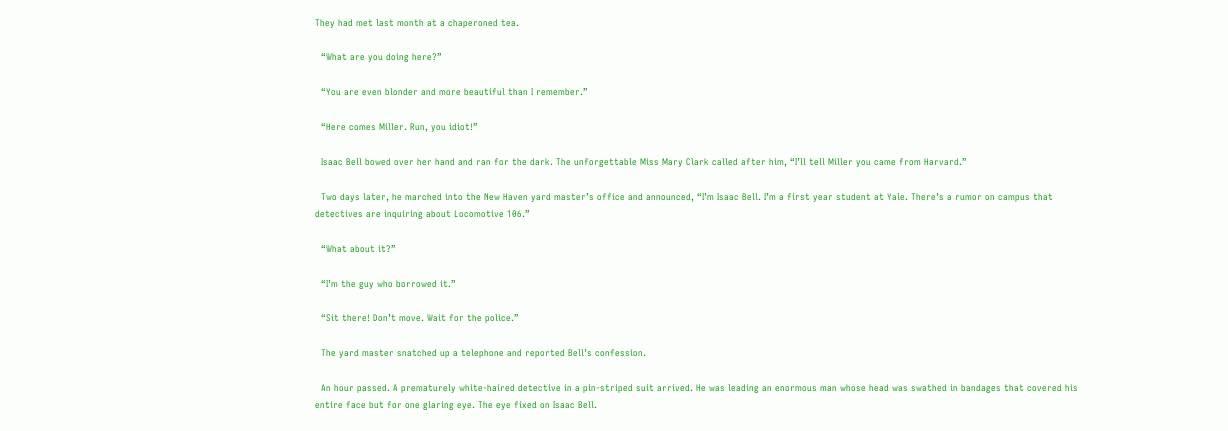They had met last month at a chaperoned tea.

  “What are you doing here?”

  “You are even blonder and more beautiful than I remember.”

  “Here comes Miller. Run, you idiot!”

  Isaac Bell bowed over her hand and ran for the dark. The unforgettable Miss Mary Clark called after him, “I’ll tell Miller you came from Harvard.”

  Two days later, he marched into the New Haven yard master’s office and announced, “I’m Isaac Bell. I’m a first year student at Yale. There’s a rumor on campus that detectives are inquiring about Locomotive 106.”

  “What about it?”

  “I’m the guy who borrowed it.”

  “Sit there! Don’t move. Wait for the police.”

  The yard master snatched up a telephone and reported Bell’s confession.

  An hour passed. A prematurely white-haired detective in a pin-striped suit arrived. He was leading an enormous man whose head was swathed in bandages that covered his entire face but for one glaring eye. The eye fixed on Isaac Bell.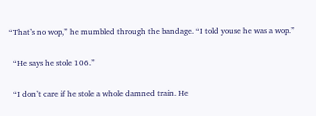“That’s no wop,” he mumbled through the bandage. “I told youse he was a wop.”

  “He says he stole 106.”

  “I don’t care if he stole a whole damned train. He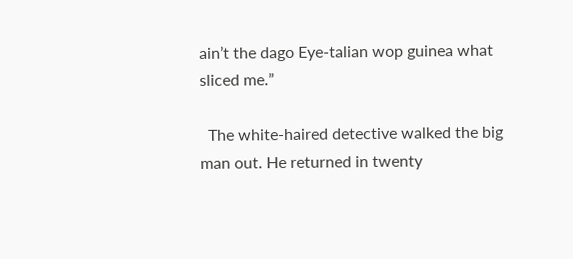ain’t the dago Eye-talian wop guinea what sliced me.”

  The white-haired detective walked the big man out. He returned in twenty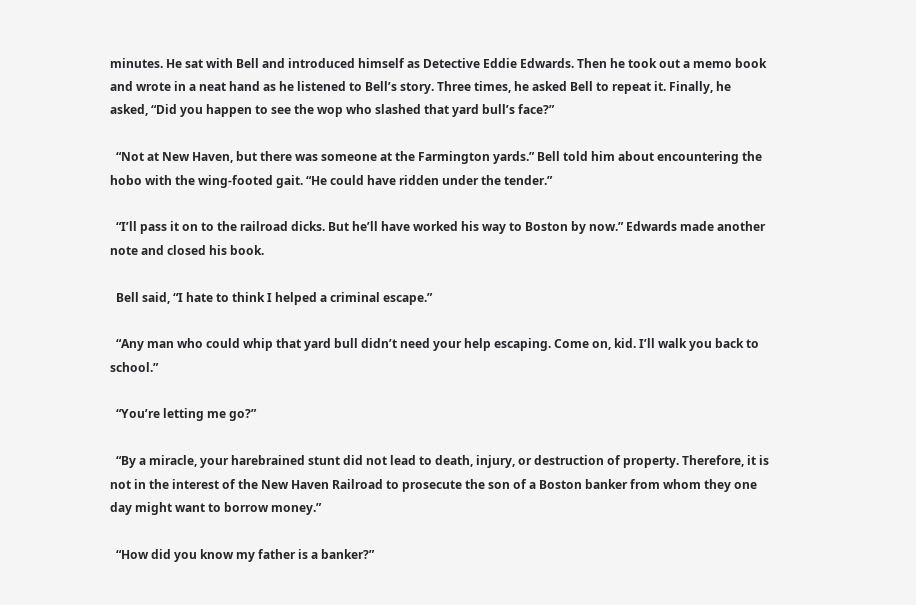minutes. He sat with Bell and introduced himself as Detective Eddie Edwards. Then he took out a memo book and wrote in a neat hand as he listened to Bell’s story. Three times, he asked Bell to repeat it. Finally, he asked, “Did you happen to see the wop who slashed that yard bull’s face?”

  “Not at New Haven, but there was someone at the Farmington yards.” Bell told him about encountering the hobo with the wing-footed gait. “He could have ridden under the tender.”

  “I’ll pass it on to the railroad dicks. But he’ll have worked his way to Boston by now.” Edwards made another note and closed his book.

  Bell said, “I hate to think I helped a criminal escape.”

  “Any man who could whip that yard bull didn’t need your help escaping. Come on, kid. I’ll walk you back to school.”

  “You’re letting me go?”

  “By a miracle, your harebrained stunt did not lead to death, injury, or destruction of property. Therefore, it is not in the interest of the New Haven Railroad to prosecute the son of a Boston banker from whom they one day might want to borrow money.”

  “How did you know my father is a banker?”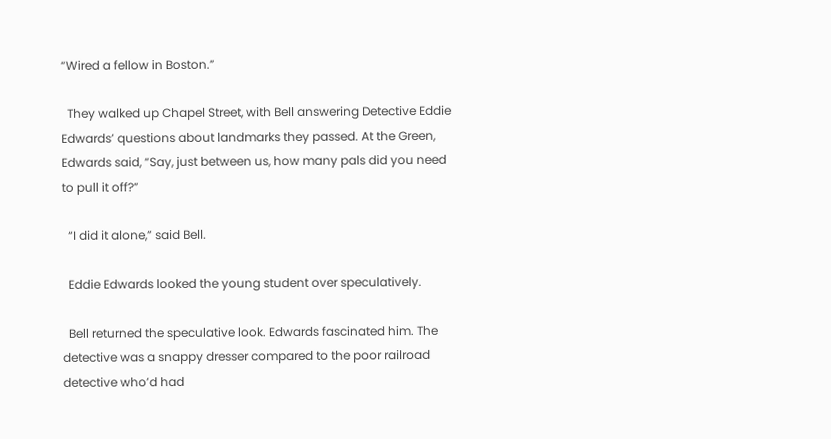“Wired a fellow in Boston.”

  They walked up Chapel Street, with Bell answering Detective Eddie Edwards’ questions about landmarks they passed. At the Green, Edwards said, “Say, just between us, how many pals did you need to pull it off?”

  “I did it alone,” said Bell.

  Eddie Edwards looked the young student over speculatively.

  Bell returned the speculative look. Edwards fascinated him. The detective was a snappy dresser compared to the poor railroad detective who’d had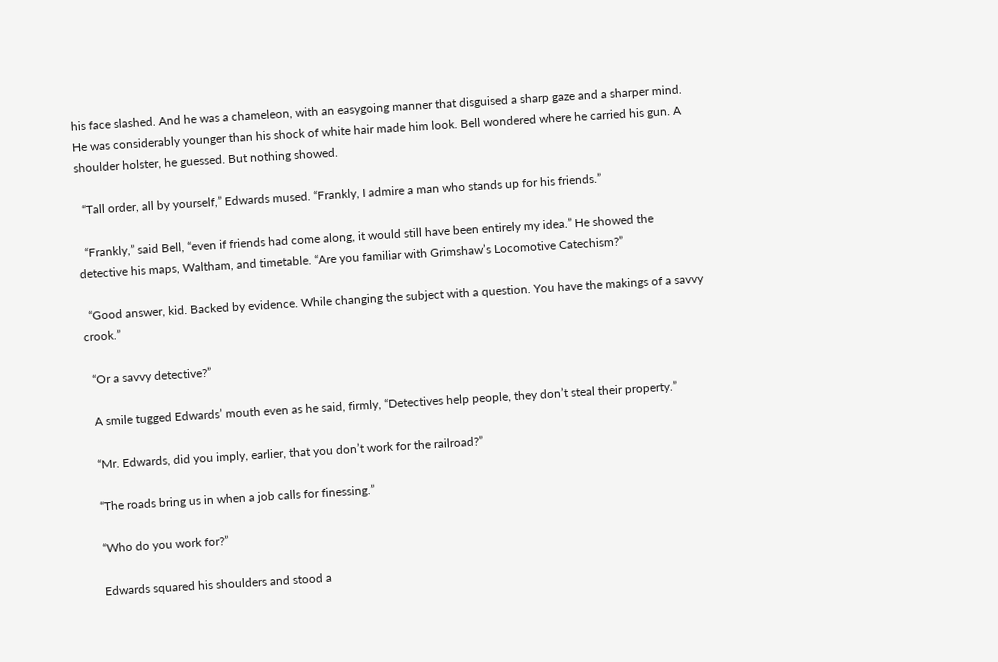his face slashed. And he was a chameleon, with an easygoing manner that disguised a sharp gaze and a sharper mind. He was considerably younger than his shock of white hair made him look. Bell wondered where he carried his gun. A shoulder holster, he guessed. But nothing showed.

  “Tall order, all by yourself,” Edwards mused. “Frankly, I admire a man who stands up for his friends.”

  “Frankly,” said Bell, “even if friends had come along, it would still have been entirely my idea.” He showed the detective his maps, Waltham, and timetable. “Are you familiar with Grimshaw’s Locomotive Catechism?”

  “Good answer, kid. Backed by evidence. While changing the subject with a question. You have the makings of a savvy crook.”

  “Or a savvy detective?”

  A smile tugged Edwards’ mouth even as he said, firmly, “Detectives help people, they don’t steal their property.”

  “Mr. Edwards, did you imply, earlier, that you don’t work for the railroad?”

  “The roads bring us in when a job calls for finessing.”

  “Who do you work for?”

  Edwards squared his shoulders and stood a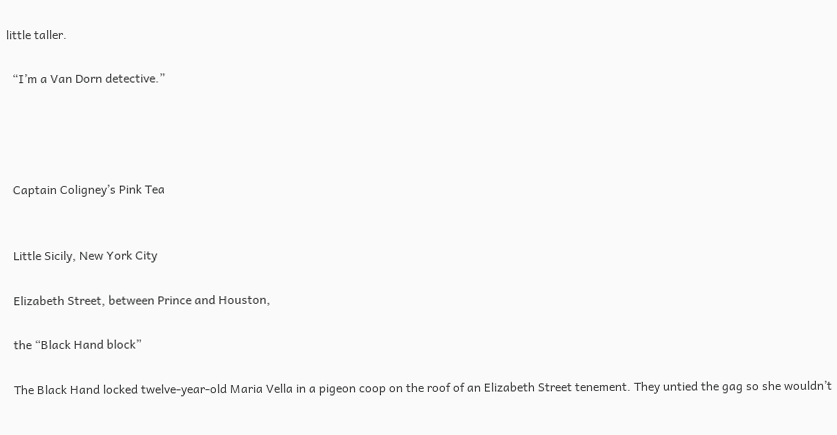little taller.

  “I’m a Van Dorn detective.”




  Captain Coligney’s Pink Tea


  Little Sicily, New York City

  Elizabeth Street, between Prince and Houston,

  the “Black Hand block”

  The Black Hand locked twelve-year-old Maria Vella in a pigeon coop on the roof of an Elizabeth Street tenement. They untied the gag so she wouldn’t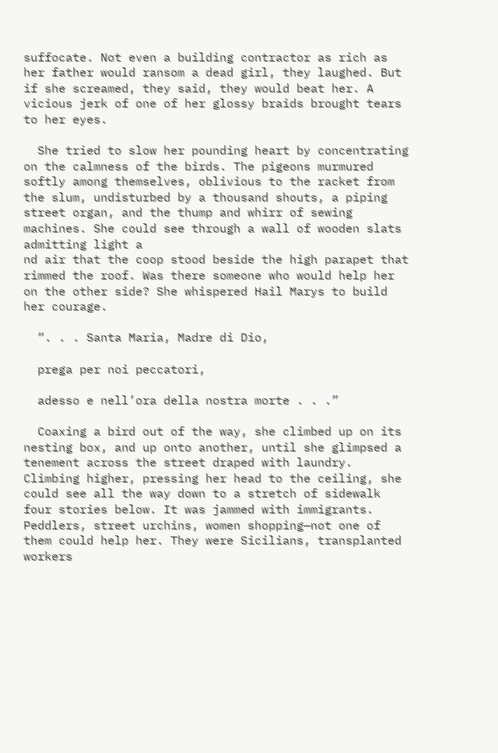suffocate. Not even a building contractor as rich as her father would ransom a dead girl, they laughed. But if she screamed, they said, they would beat her. A vicious jerk of one of her glossy braids brought tears to her eyes.

  She tried to slow her pounding heart by concentrating on the calmness of the birds. The pigeons murmured softly among themselves, oblivious to the racket from the slum, undisturbed by a thousand shouts, a piping street organ, and the thump and whirr of sewing machines. She could see through a wall of wooden slats admitting light a
nd air that the coop stood beside the high parapet that rimmed the roof. Was there someone who would help her on the other side? She whispered Hail Marys to build her courage.

  “. . . Santa Maria, Madre di Dio,

  prega per noi peccatori,

  adesso e nell’ora della nostra morte . . .”

  Coaxing a bird out of the way, she climbed up on its nesting box, and up onto another, until she glimpsed a tenement across the street draped with laundry. Climbing higher, pressing her head to the ceiling, she could see all the way down to a stretch of sidewalk four stories below. It was jammed with immigrants. Peddlers, street urchins, women shopping—not one of them could help her. They were Sicilians, transplanted workers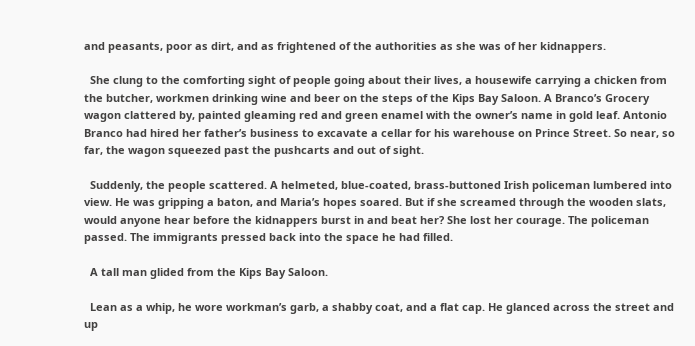and peasants, poor as dirt, and as frightened of the authorities as she was of her kidnappers.

  She clung to the comforting sight of people going about their lives, a housewife carrying a chicken from the butcher, workmen drinking wine and beer on the steps of the Kips Bay Saloon. A Branco’s Grocery wagon clattered by, painted gleaming red and green enamel with the owner’s name in gold leaf. Antonio Branco had hired her father’s business to excavate a cellar for his warehouse on Prince Street. So near, so far, the wagon squeezed past the pushcarts and out of sight.

  Suddenly, the people scattered. A helmeted, blue-coated, brass-buttoned Irish policeman lumbered into view. He was gripping a baton, and Maria’s hopes soared. But if she screamed through the wooden slats, would anyone hear before the kidnappers burst in and beat her? She lost her courage. The policeman passed. The immigrants pressed back into the space he had filled.

  A tall man glided from the Kips Bay Saloon.

  Lean as a whip, he wore workman’s garb, a shabby coat, and a flat cap. He glanced across the street and up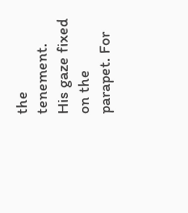the tenement. His gaze fixed on the parapet. For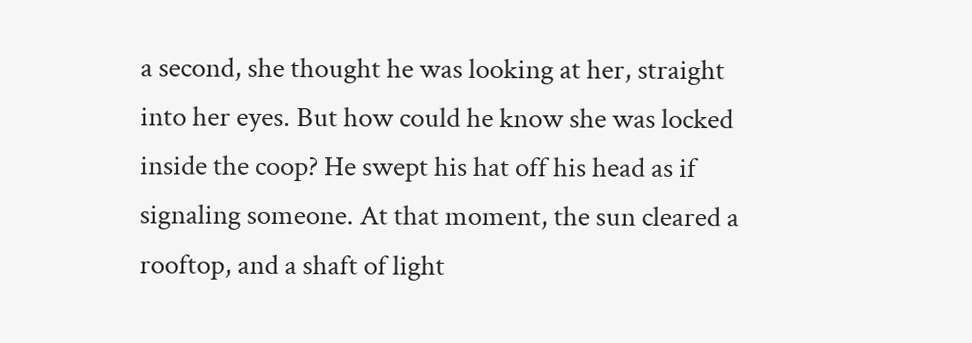a second, she thought he was looking at her, straight into her eyes. But how could he know she was locked inside the coop? He swept his hat off his head as if signaling someone. At that moment, the sun cleared a rooftop, and a shaft of light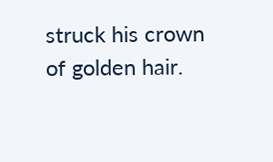struck his crown of golden hair.